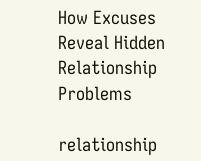How Excuses Reveal Hidden Relationship Problems

relationship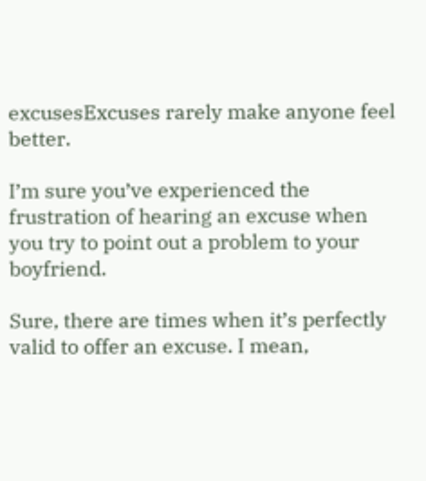excusesExcuses rarely make anyone feel better.

I’m sure you’ve experienced the frustration of hearing an excuse when you try to point out a problem to your boyfriend.

Sure, there are times when it’s perfectly valid to offer an excuse. I mean,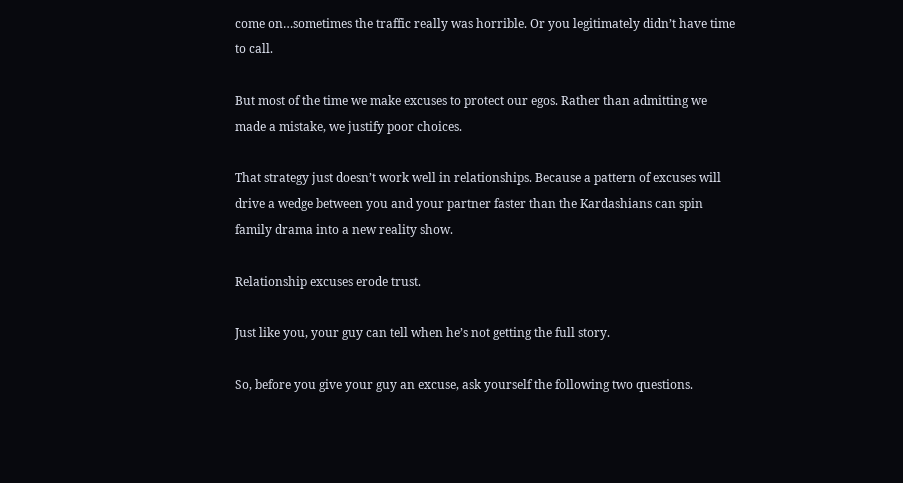come on…sometimes the traffic really was horrible. Or you legitimately didn’t have time to call.

But most of the time we make excuses to protect our egos. Rather than admitting we made a mistake, we justify poor choices.

That strategy just doesn’t work well in relationships. Because a pattern of excuses will drive a wedge between you and your partner faster than the Kardashians can spin family drama into a new reality show.

Relationship excuses erode trust.

Just like you, your guy can tell when he’s not getting the full story.

So, before you give your guy an excuse, ask yourself the following two questions.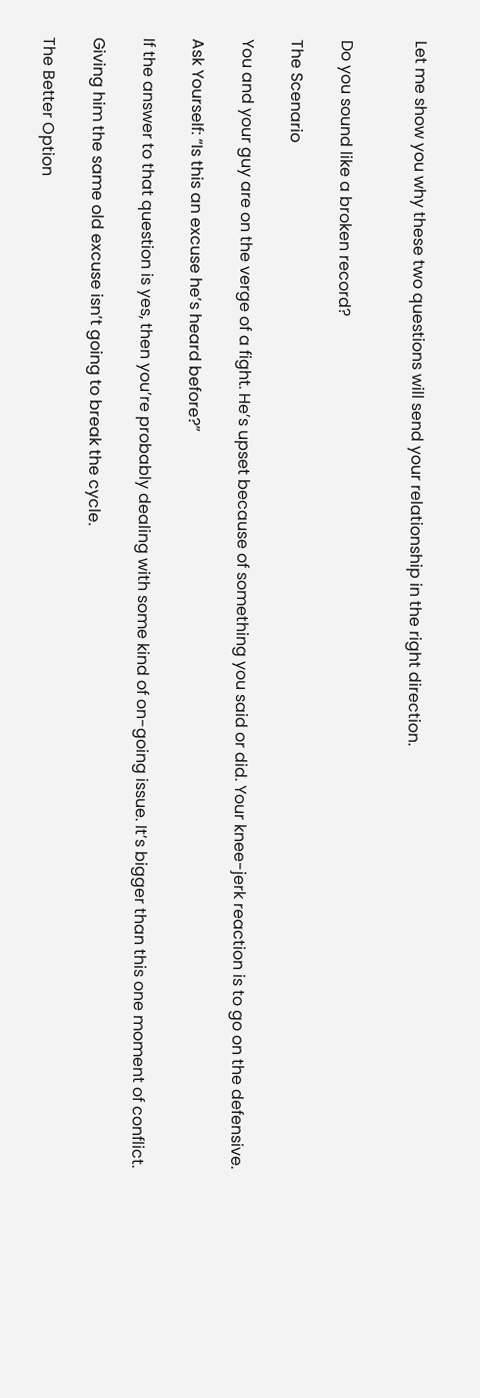Let me show you why these two questions will send your relationship in the right direction.


Do you sound like a broken record?

The Scenario

You and your guy are on the verge of a fight. He’s upset because of something you said or did. Your knee-jerk reaction is to go on the defensive.

Ask Yourself: “Is this an excuse he’s heard before?”

If the answer to that question is yes, then you’re probably dealing with some kind of on-going issue. It’s bigger than this one moment of conflict.

Giving him the same old excuse isn’t going to break the cycle.

The Better Option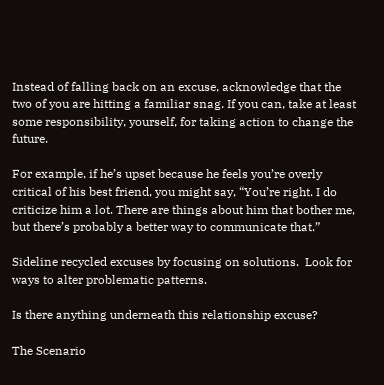Instead of falling back on an excuse, acknowledge that the two of you are hitting a familiar snag. If you can, take at least some responsibility, yourself, for taking action to change the future.

For example, if he’s upset because he feels you’re overly critical of his best friend, you might say, “You’re right. I do criticize him a lot. There are things about him that bother me, but there’s probably a better way to communicate that.”

Sideline recycled excuses by focusing on solutions.  Look for ways to alter problematic patterns.

Is there anything underneath this relationship excuse?

The Scenario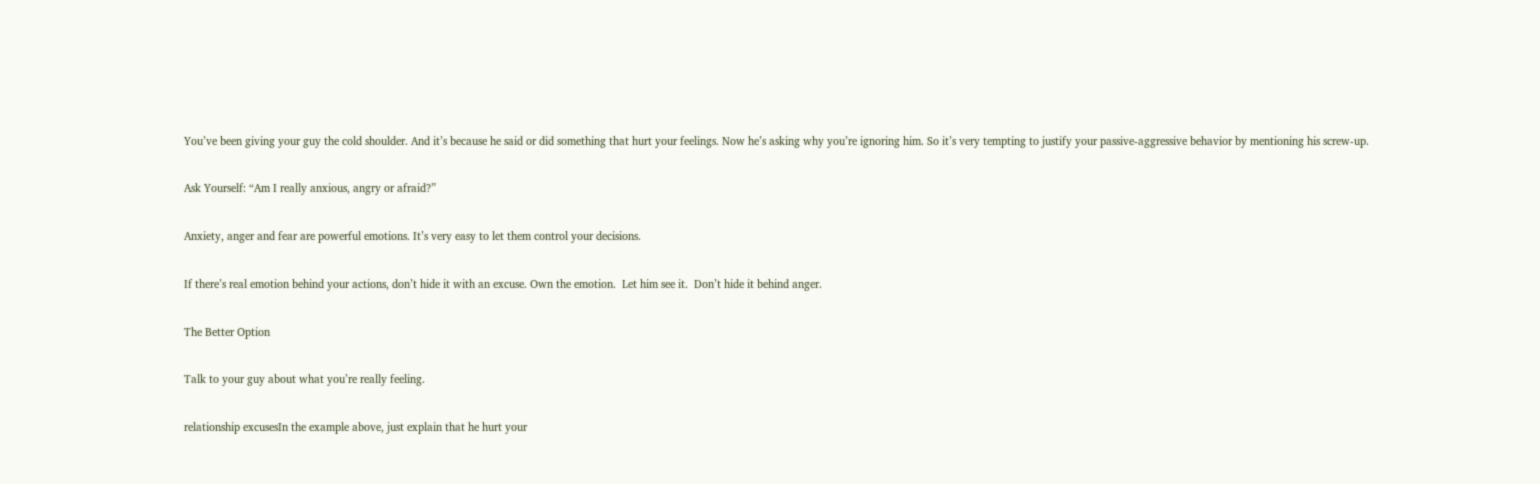You’ve been giving your guy the cold shoulder. And it’s because he said or did something that hurt your feelings. Now he’s asking why you’re ignoring him. So it’s very tempting to justify your passive-aggressive behavior by mentioning his screw-up.

Ask Yourself: “Am I really anxious, angry or afraid?”

Anxiety, anger and fear are powerful emotions. It’s very easy to let them control your decisions.

If there’s real emotion behind your actions, don’t hide it with an excuse. Own the emotion.  Let him see it.  Don’t hide it behind anger.

The Better Option

Talk to your guy about what you’re really feeling.

relationship excusesIn the example above, just explain that he hurt your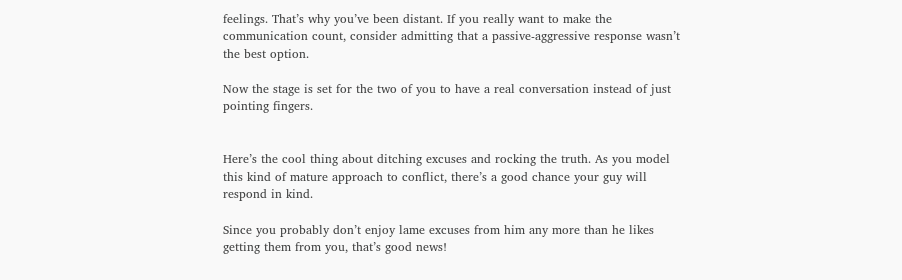feelings. That’s why you’ve been distant. If you really want to make the communication count, consider admitting that a passive-aggressive response wasn’t the best option.

Now the stage is set for the two of you to have a real conversation instead of just pointing fingers.


Here’s the cool thing about ditching excuses and rocking the truth. As you model this kind of mature approach to conflict, there’s a good chance your guy will respond in kind.

Since you probably don’t enjoy lame excuses from him any more than he likes getting them from you, that’s good news!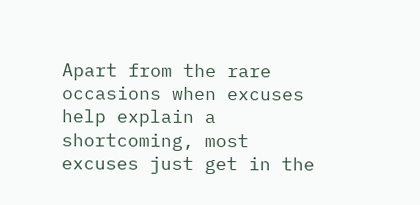Apart from the rare occasions when excuses help explain a shortcoming, most excuses just get in the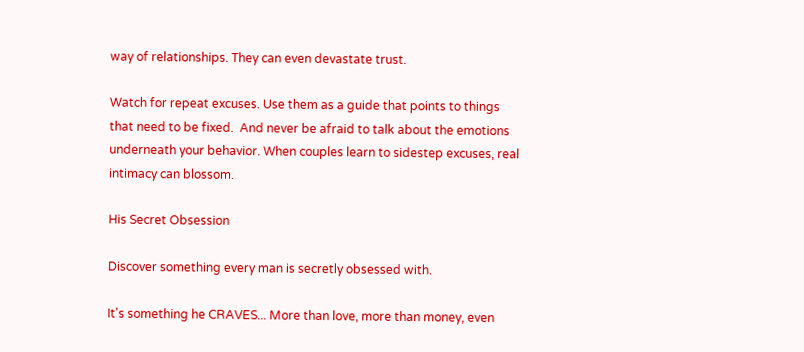way of relationships. They can even devastate trust.

Watch for repeat excuses. Use them as a guide that points to things that need to be fixed.  And never be afraid to talk about the emotions underneath your behavior. When couples learn to sidestep excuses, real intimacy can blossom.

His Secret Obsession

Discover something every man is secretly obsessed with.

It's something he CRAVES... More than love, more than money, even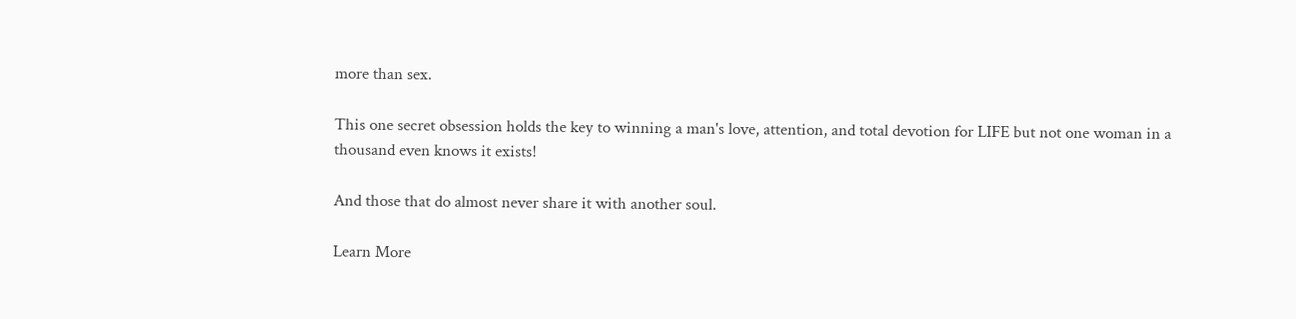more than sex.

This one secret obsession holds the key to winning a man's love, attention, and total devotion for LIFE but not one woman in a thousand even knows it exists!

And those that do almost never share it with another soul.

Learn More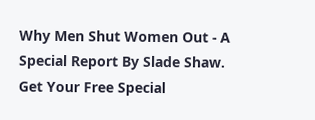Why Men Shut Women Out - A Special Report By Slade Shaw. Get Your Free Special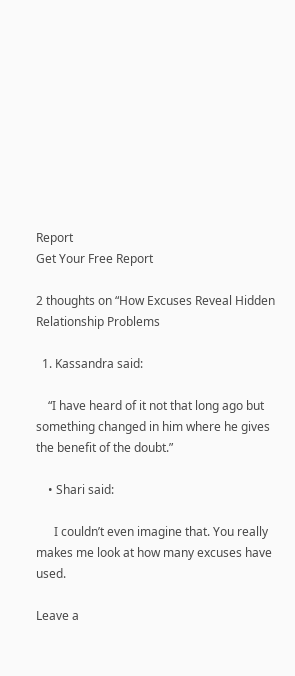Report
Get Your Free Report

2 thoughts on “How Excuses Reveal Hidden Relationship Problems

  1. Kassandra said:

    “I have heard of it not that long ago but something changed in him where he gives the benefit of the doubt.”

    • Shari said:

      I couldn’t even imagine that. You really makes me look at how many excuses have used.

Leave a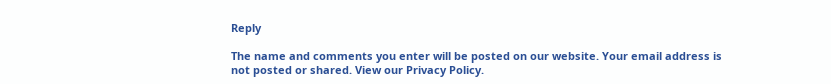Reply

The name and comments you enter will be posted on our website. Your email address is not posted or shared. View our Privacy Policy.